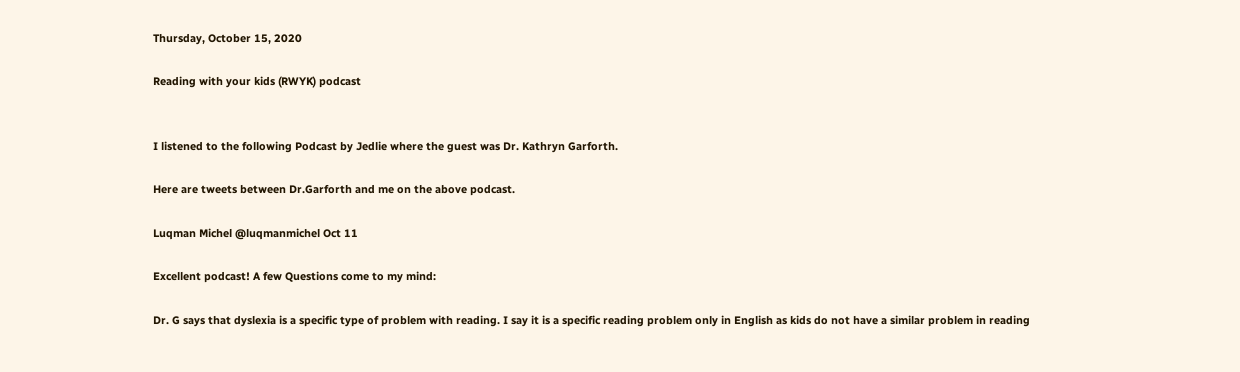Thursday, October 15, 2020

Reading with your kids (RWYK) podcast


I listened to the following Podcast by Jedlie where the guest was Dr. Kathryn Garforth.

Here are tweets between Dr.Garforth and me on the above podcast.

Luqman Michel @luqmanmichel Oct 11

Excellent podcast! A few Questions come to my mind:

Dr. G says that dyslexia is a specific type of problem with reading. I say it is a specific reading problem only in English as kids do not have a similar problem in reading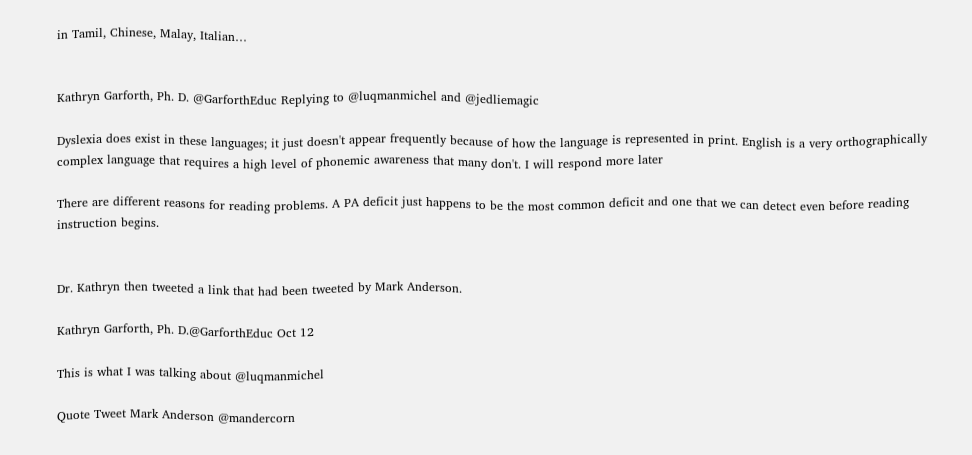in Tamil, Chinese, Malay, Italian…


Kathryn Garforth, Ph. D. @GarforthEduc Replying to @luqmanmichel and @jedliemagic

Dyslexia does exist in these languages; it just doesn't appear frequently because of how the language is represented in print. English is a very orthographically complex language that requires a high level of phonemic awareness that many don't. I will respond more later

There are different reasons for reading problems. A PA deficit just happens to be the most common deficit and one that we can detect even before reading instruction begins.


Dr. Kathryn then tweeted a link that had been tweeted by Mark Anderson.

Kathryn Garforth, Ph. D.@GarforthEduc Oct 12

This is what I was talking about @luqmanmichel

Quote Tweet Mark Anderson @mandercorn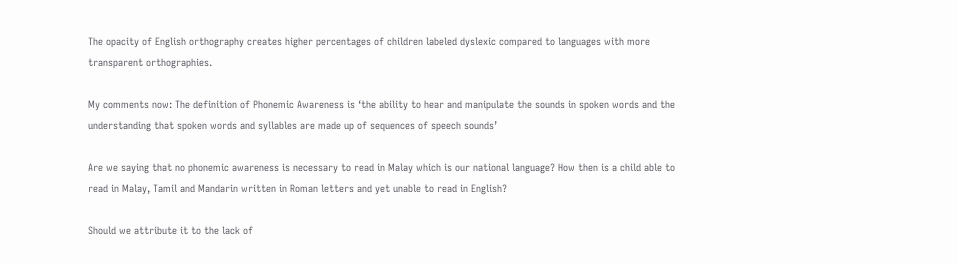The opacity of English orthography creates higher percentages of children labeled dyslexic compared to languages with more transparent orthographies.

My comments now: The definition of Phonemic Awareness is ‘the ability to hear and manipulate the sounds in spoken words and the understanding that spoken words and syllables are made up of sequences of speech sounds’

Are we saying that no phonemic awareness is necessary to read in Malay which is our national language? How then is a child able to read in Malay, Tamil and Mandarin written in Roman letters and yet unable to read in English?

Should we attribute it to the lack of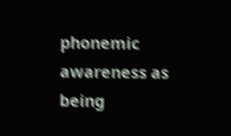phonemic awareness as being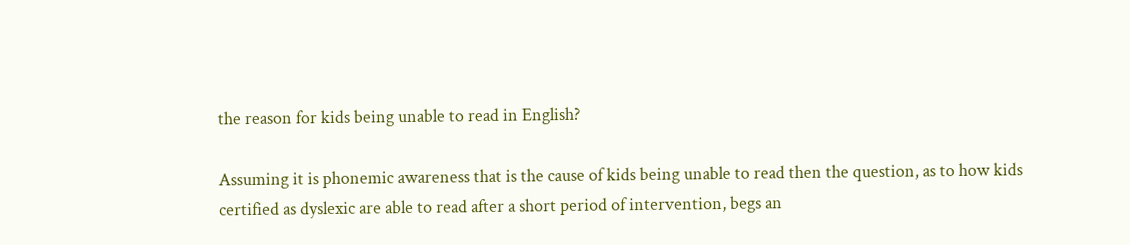the reason for kids being unable to read in English?

Assuming it is phonemic awareness that is the cause of kids being unable to read then the question, as to how kids certified as dyslexic are able to read after a short period of intervention, begs an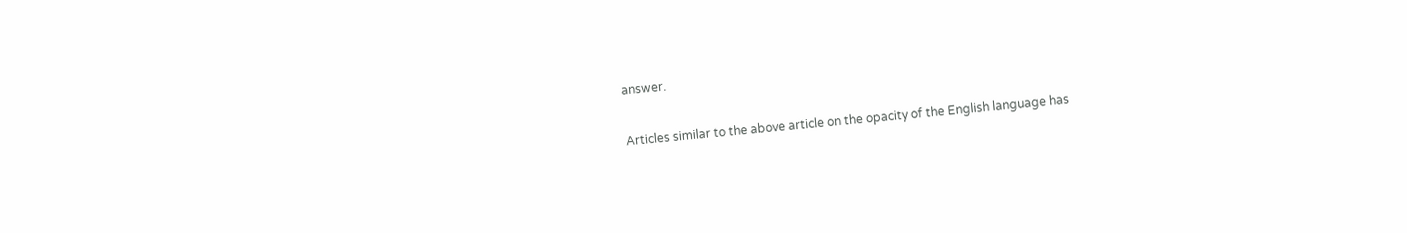answer.

Articles similar to the above article on the opacity of the English language has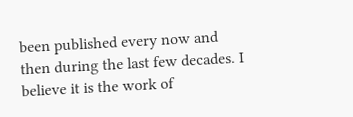been published every now and then during the last few decades. I believe it is the work of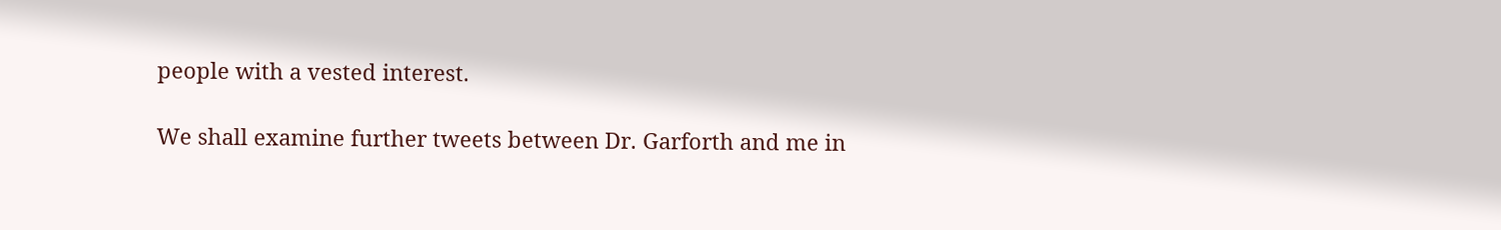people with a vested interest.

We shall examine further tweets between Dr. Garforth and me in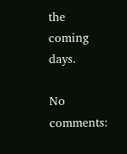the coming days.

No comments: